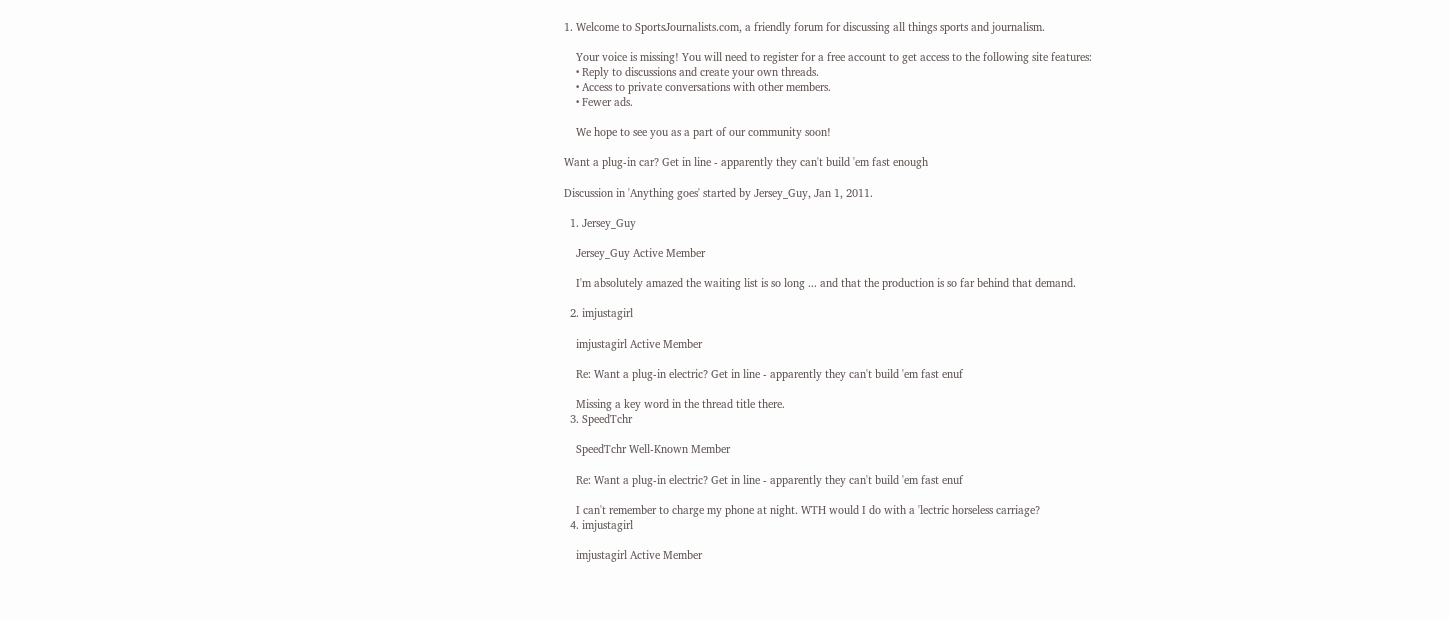1. Welcome to SportsJournalists.com, a friendly forum for discussing all things sports and journalism.

    Your voice is missing! You will need to register for a free account to get access to the following site features:
    • Reply to discussions and create your own threads.
    • Access to private conversations with other members.
    • Fewer ads.

    We hope to see you as a part of our community soon!

Want a plug-in car? Get in line - apparently they can't build 'em fast enough

Discussion in 'Anything goes' started by Jersey_Guy, Jan 1, 2011.

  1. Jersey_Guy

    Jersey_Guy Active Member

    I'm absolutely amazed the waiting list is so long ... and that the production is so far behind that demand.

  2. imjustagirl

    imjustagirl Active Member

    Re: Want a plug-in electric? Get in line - apparently they can't build 'em fast enuf

    Missing a key word in the thread title there.
  3. SpeedTchr

    SpeedTchr Well-Known Member

    Re: Want a plug-in electric? Get in line - apparently they can't build 'em fast enuf

    I can't remember to charge my phone at night. WTH would I do with a 'lectric horseless carriage?
  4. imjustagirl

    imjustagirl Active Member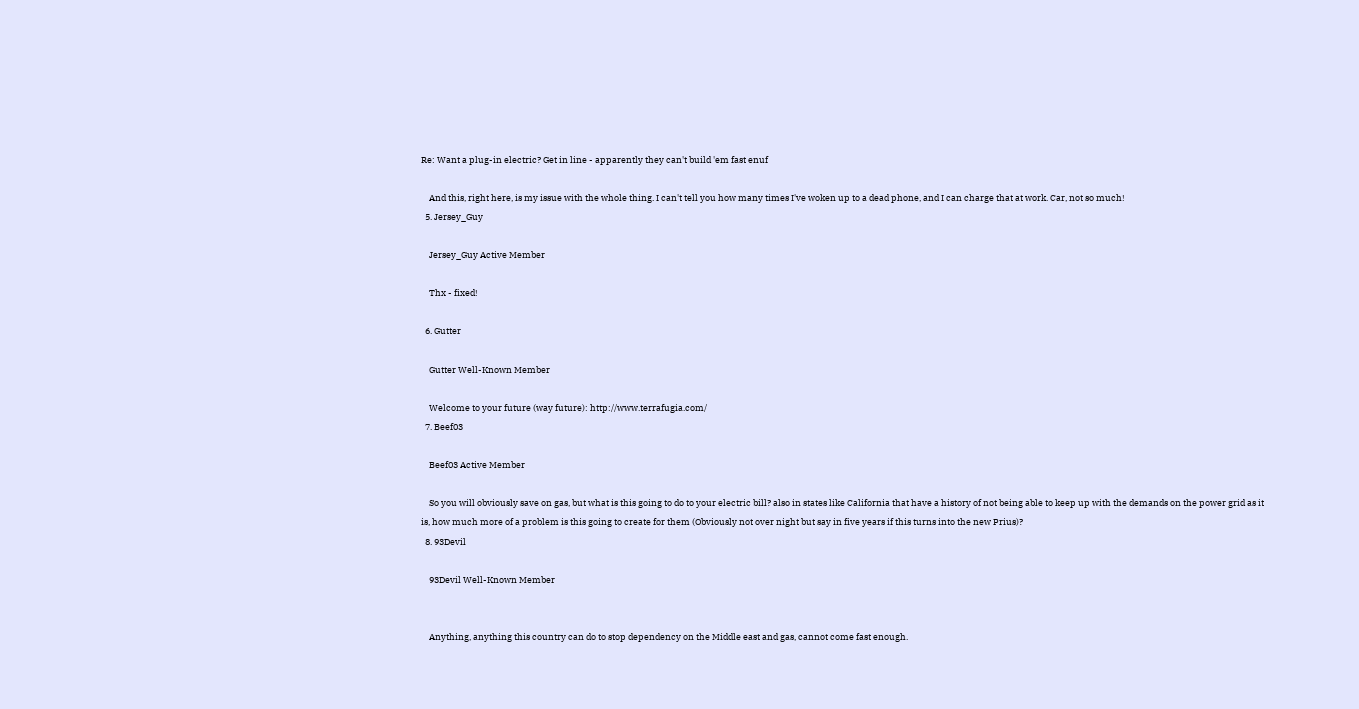Re: Want a plug-in electric? Get in line - apparently they can't build 'em fast enuf

    And this, right here, is my issue with the whole thing. I can't tell you how many times I've woken up to a dead phone, and I can charge that at work. Car, not so much!
  5. Jersey_Guy

    Jersey_Guy Active Member

    Thx - fixed!

  6. Gutter

    Gutter Well-Known Member

    Welcome to your future (way future): http://www.terrafugia.com/
  7. Beef03

    Beef03 Active Member

    So you will obviously save on gas, but what is this going to do to your electric bill? also in states like California that have a history of not being able to keep up with the demands on the power grid as it is, how much more of a problem is this going to create for them (Obviously not over night but say in five years if this turns into the new Prius)?
  8. 93Devil

    93Devil Well-Known Member


    Anything, anything this country can do to stop dependency on the Middle east and gas, cannot come fast enough.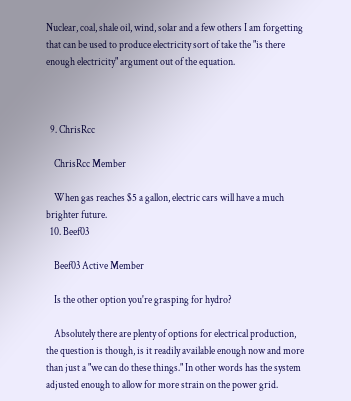Nuclear, coal, shale oil, wind, solar and a few others I am forgetting that can be used to produce electricity sort of take the "is there enough electricity" argument out of the equation.



  9. ChrisRcc

    ChrisRcc Member

    When gas reaches $5 a gallon, electric cars will have a much brighter future.
  10. Beef03

    Beef03 Active Member

    Is the other option you're grasping for hydro?

    Absolutely there are plenty of options for electrical production, the question is though, is it readily available enough now and more than just a "we can do these things." In other words has the system adjusted enough to allow for more strain on the power grid.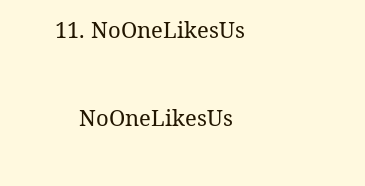11. NoOneLikesUs

    NoOneLikesUs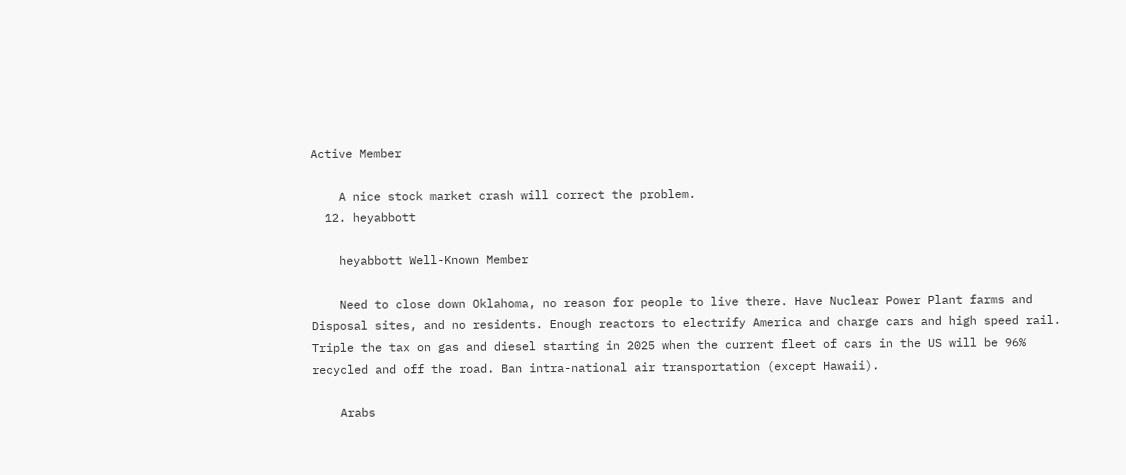Active Member

    A nice stock market crash will correct the problem.
  12. heyabbott

    heyabbott Well-Known Member

    Need to close down Oklahoma, no reason for people to live there. Have Nuclear Power Plant farms and Disposal sites, and no residents. Enough reactors to electrify America and charge cars and high speed rail. Triple the tax on gas and diesel starting in 2025 when the current fleet of cars in the US will be 96% recycled and off the road. Ban intra-national air transportation (except Hawaii).

    Arabs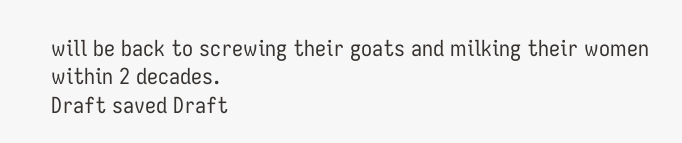will be back to screwing their goats and milking their women within 2 decades.
Draft saved Draft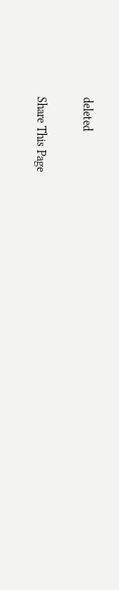deleted

Share This Page